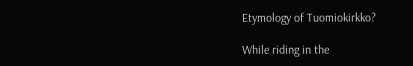Etymology of Tuomiokirkko?

While riding in the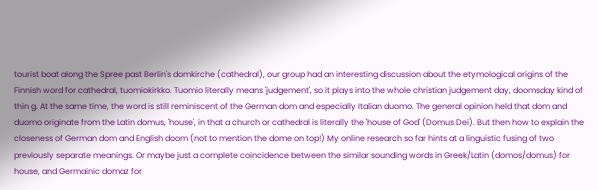tourist boat along the Spree past Berlin's domkirche (cathedral), our group had an interesting discussion about the etymological origins of the Finnish word for cathedral, tuomiokirkko. Tuomio literally means 'judgement', so it plays into the whole christian judgement day, doomsday kind of thin g. At the same time, the word is still reminiscent of the German dom and especially Italian duomo. The general opinion held that dom and duomo originate from the Latin domus, 'house', in that a church or cathedral is literally the 'house of God' (Domus Dei). But then how to explain the closeness of German dom and English doom (not to mention the dome on top!) My online research so far hints at a linguistic fusing of two previously separate meanings. Or maybe just a complete coincidence between the similar sounding words in Greek/Latin (domos/domus) for house, and Germainic domaz for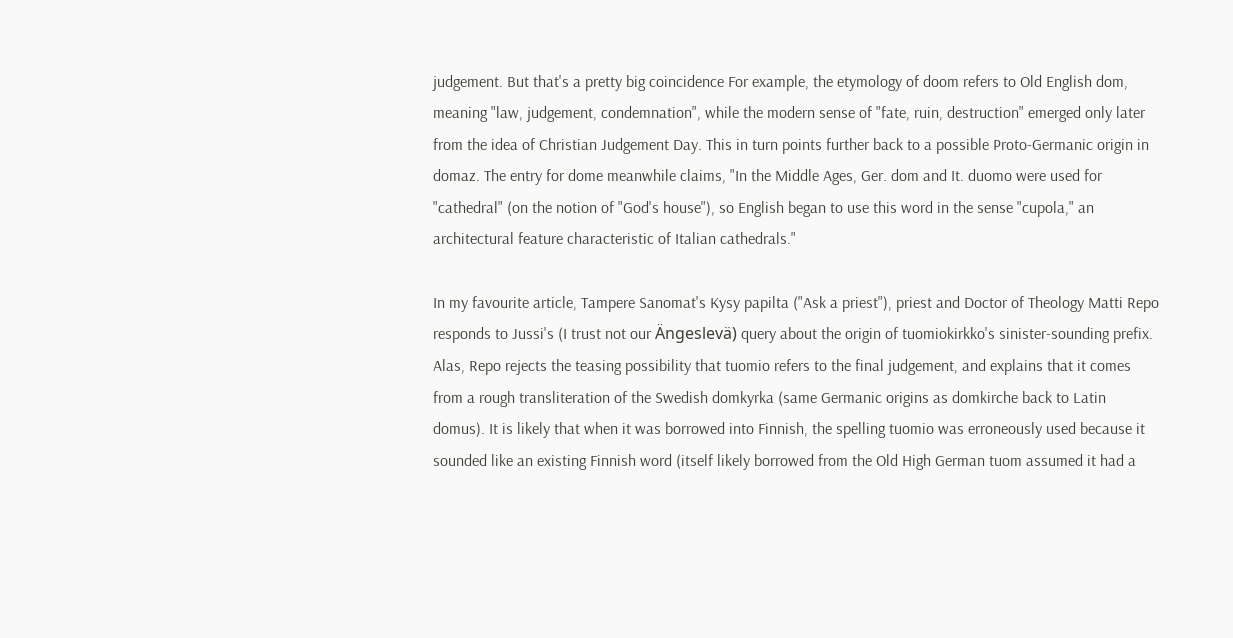judgement. But that's a pretty big coincidence For example, the etymology of doom refers to Old English dom, meaning "law, judgement, condemnation", while the modern sense of "fate, ruin, destruction" emerged only later from the idea of Christian Judgement Day. This in turn points further back to a possible Proto-Germanic origin in domaz. The entry for dome meanwhile claims, "In the Middle Ages, Ger. dom and It. duomo were used for "cathedral" (on the notion of "God's house"), so English began to use this word in the sense "cupola," an architectural feature characteristic of Italian cathedrals."

In my favourite article, Tampere Sanomat's Kysy papilta ("Ask a priest"), priest and Doctor of Theology Matti Repo responds to Jussi's (I trust not our Ängeslevä) query about the origin of tuomiokirkko's sinister-sounding prefix. Alas, Repo rejects the teasing possibility that tuomio refers to the final judgement, and explains that it comes from a rough transliteration of the Swedish domkyrka (same Germanic origins as domkirche back to Latin domus). It is likely that when it was borrowed into Finnish, the spelling tuomio was erroneously used because it sounded like an existing Finnish word (itself likely borrowed from the Old High German tuom assumed it had a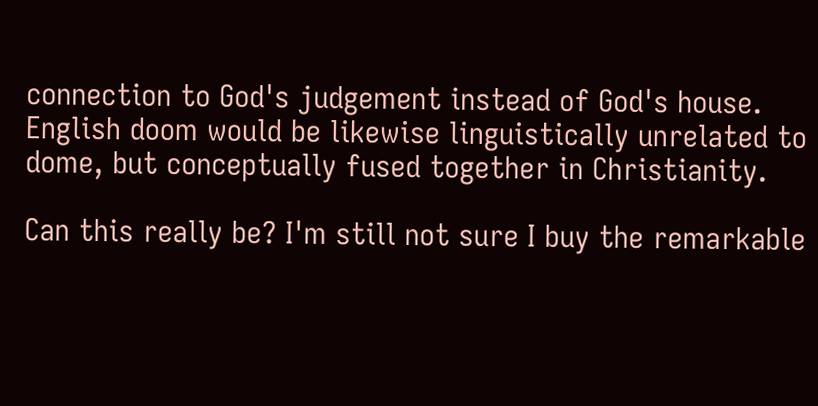connection to God's judgement instead of God's house. English doom would be likewise linguistically unrelated to dome, but conceptually fused together in Christianity.

Can this really be? I'm still not sure I buy the remarkable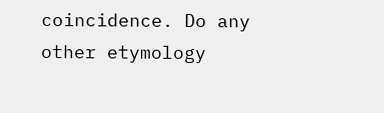coincidence. Do any other etymology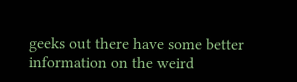geeks out there have some better information on the weird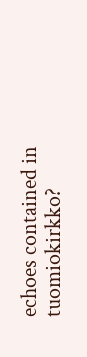echoes contained in tuomiokirkko?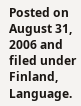Posted on August 31, 2006 and filed under Finland, Language.